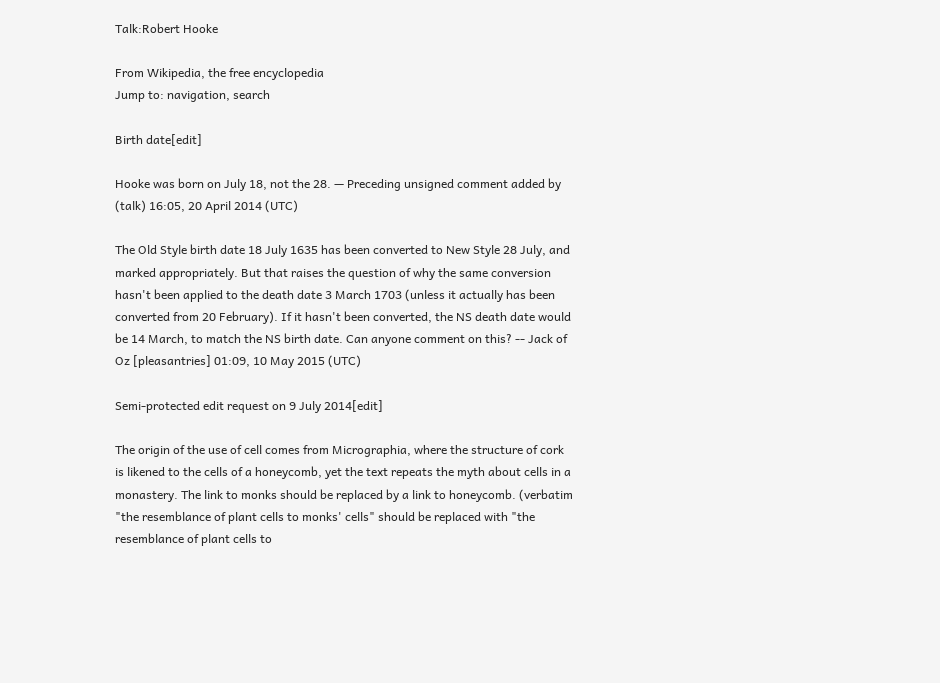Talk:Robert Hooke

From Wikipedia, the free encyclopedia
Jump to: navigation, search

Birth date[edit]

Hooke was born on July 18, not the 28. — Preceding unsigned comment added by (talk) 16:05, 20 April 2014 (UTC)

The Old Style birth date 18 July 1635 has been converted to New Style 28 July, and marked appropriately. But that raises the question of why the same conversion hasn't been applied to the death date 3 March 1703 (unless it actually has been converted from 20 February). If it hasn't been converted, the NS death date would be 14 March, to match the NS birth date. Can anyone comment on this? -- Jack of Oz [pleasantries] 01:09, 10 May 2015 (UTC)

Semi-protected edit request on 9 July 2014[edit]

The origin of the use of cell comes from Micrographia, where the structure of cork is likened to the cells of a honeycomb, yet the text repeats the myth about cells in a monastery. The link to monks should be replaced by a link to honeycomb. (verbatim "the resemblance of plant cells to monks' cells" should be replaced with "the resemblance of plant cells to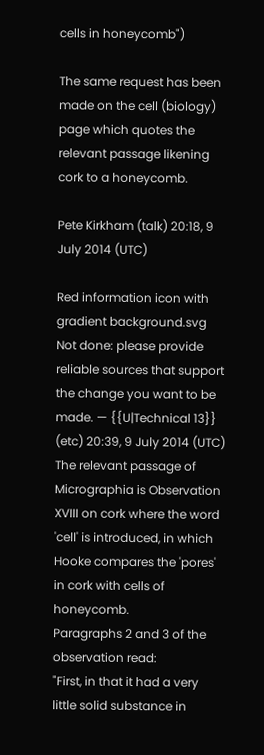cells in honeycomb")

The same request has been made on the cell (biology) page which quotes the relevant passage likening cork to a honeycomb.

Pete Kirkham (talk) 20:18, 9 July 2014 (UTC)

Red information icon with gradient background.svg Not done: please provide reliable sources that support the change you want to be made. — {{U|Technical 13}} (etc) 20:39, 9 July 2014 (UTC)
The relevant passage of Micrographia is Observation XVIII on cork where the word 'cell' is introduced, in which Hooke compares the 'pores' in cork with cells of honeycomb.
Paragraphs 2 and 3 of the observation read:
"First, in that it had a very little solid substance in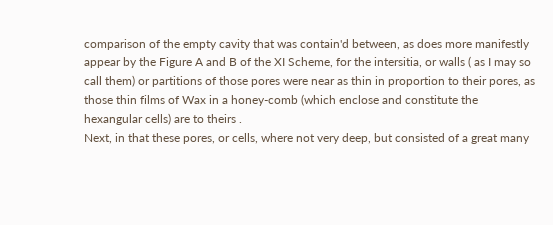comparison of the empty cavity that was contain'd between, as does more manifestly appear by the Figure A and B of the XI Scheme, for the intersitia, or walls ( as I may so call them) or partitions of those pores were near as thin in proportion to their pores, as those thin films of Wax in a honey-comb (which enclose and constitute the hexangular cells) are to theirs .
Next, in that these pores, or cells, where not very deep, but consisted of a great many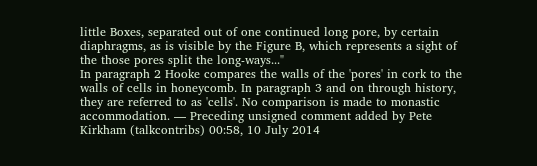little Boxes, separated out of one continued long pore, by certain diaphragms, as is visible by the Figure B, which represents a sight of the those pores split the long-ways..."
In paragraph 2 Hooke compares the walls of the 'pores' in cork to the walls of cells in honeycomb. In paragraph 3 and on through history, they are referred to as 'cells'. No comparison is made to monastic accommodation. — Preceding unsigned comment added by Pete Kirkham (talkcontribs) 00:58, 10 July 2014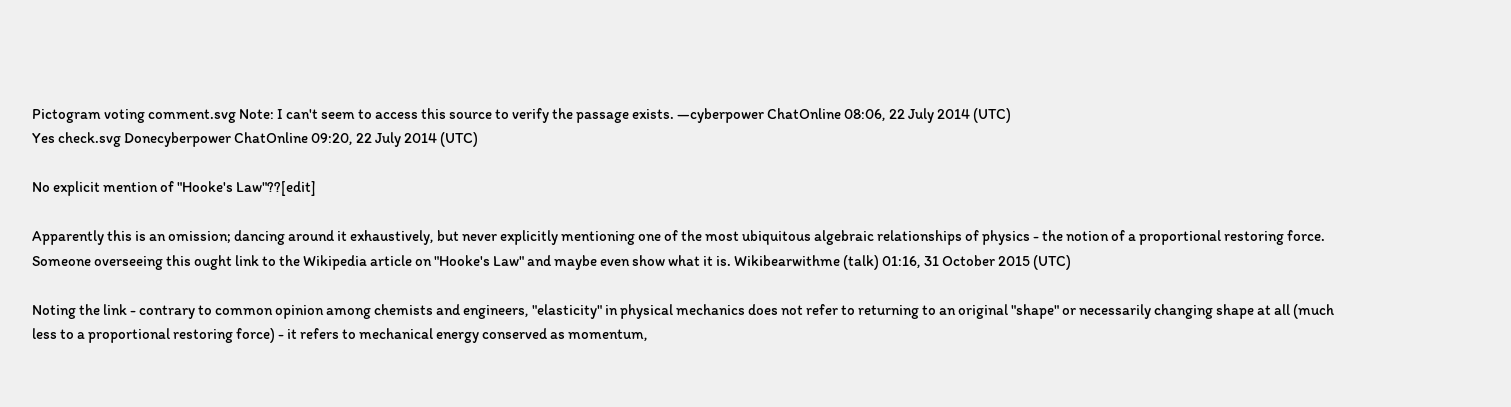Pictogram voting comment.svg Note: I can't seem to access this source to verify the passage exists. —cyberpower ChatOnline 08:06, 22 July 2014 (UTC)
Yes check.svg Donecyberpower ChatOnline 09:20, 22 July 2014 (UTC)

No explicit mention of "Hooke's Law"??[edit]

Apparently this is an omission; dancing around it exhaustively, but never explicitly mentioning one of the most ubiquitous algebraic relationships of physics - the notion of a proportional restoring force. Someone overseeing this ought link to the Wikipedia article on "Hooke's Law" and maybe even show what it is. Wikibearwithme (talk) 01:16, 31 October 2015 (UTC)

Noting the link - contrary to common opinion among chemists and engineers, "elasticity" in physical mechanics does not refer to returning to an original "shape" or necessarily changing shape at all (much less to a proportional restoring force) - it refers to mechanical energy conserved as momentum,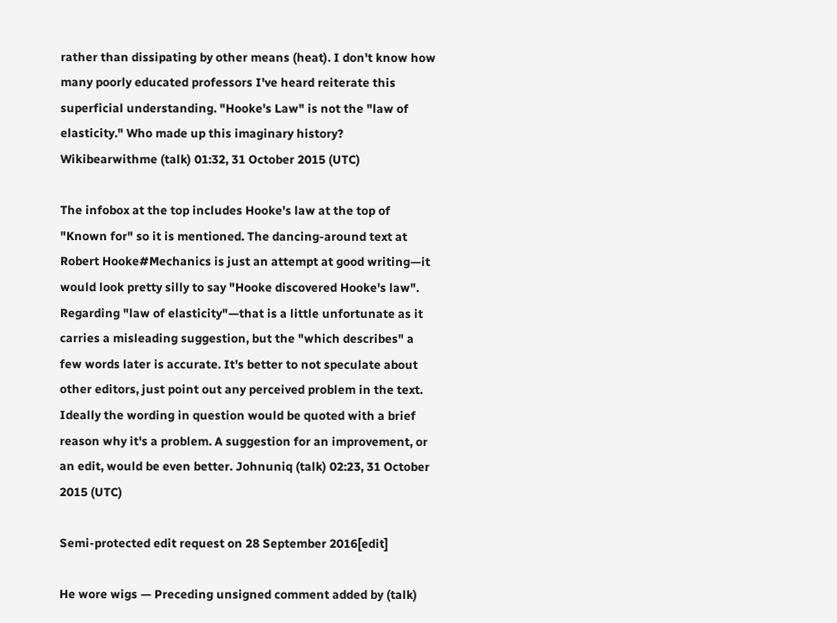rather than dissipating by other means (heat). I don't know how many poorly educated professors I've heard reiterate this superficial understanding. "Hooke's Law" is not the "law of elasticity." Who made up this imaginary history? Wikibearwithme (talk) 01:32, 31 October 2015 (UTC)

The infobox at the top includes Hooke's law at the top of "Known for" so it is mentioned. The dancing-around text at Robert Hooke#Mechanics is just an attempt at good writing—it would look pretty silly to say "Hooke discovered Hooke's law". Regarding "law of elasticity"—that is a little unfortunate as it carries a misleading suggestion, but the "which describes" a few words later is accurate. It's better to not speculate about other editors, just point out any perceived problem in the text. Ideally the wording in question would be quoted with a brief reason why it's a problem. A suggestion for an improvement, or an edit, would be even better. Johnuniq (talk) 02:23, 31 October 2015 (UTC)

Semi-protected edit request on 28 September 2016[edit]

He wore wigs — Preceding unsigned comment added by (talk)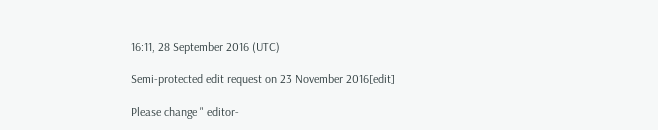16:11, 28 September 2016 (UTC)

Semi-protected edit request on 23 November 2016[edit]

Please change " editor-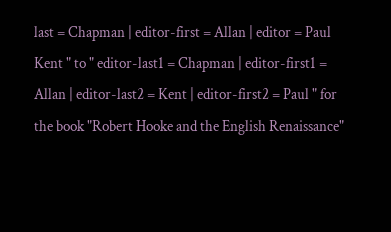last = Chapman | editor-first = Allan | editor = Paul Kent " to " editor-last1 = Chapman | editor-first1 = Allan | editor-last2 = Kent | editor-first2 = Paul " for the book "Robert Hooke and the English Renaissance"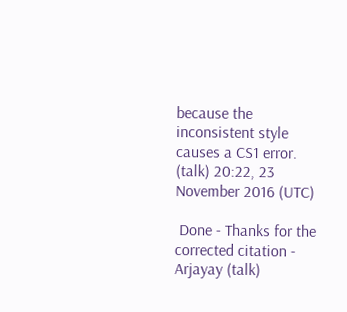because the inconsistent style causes a CS1 error. (talk) 20:22, 23 November 2016 (UTC)

 Done - Thanks for the corrected citation - Arjayay (talk)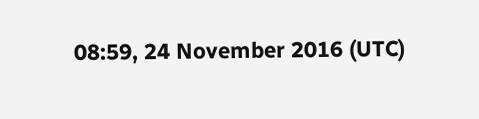08:59, 24 November 2016 (UTC)